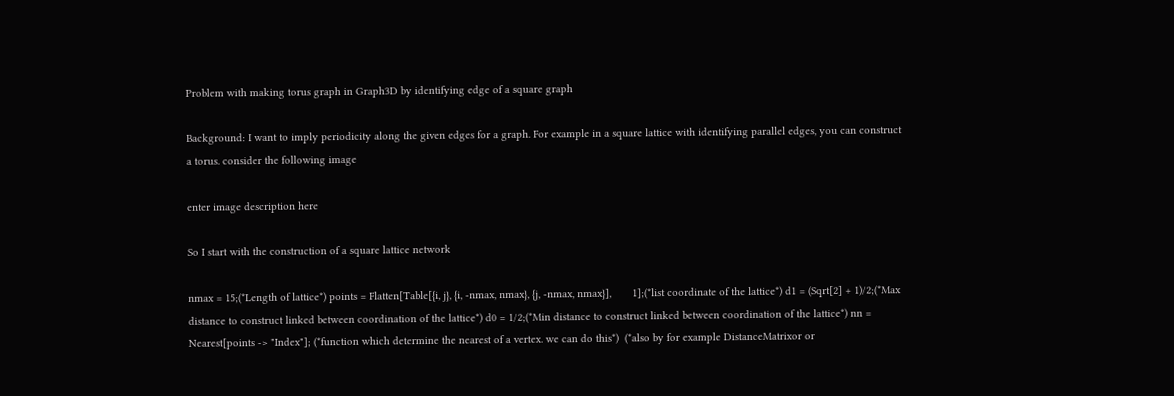Problem with making torus graph in Graph3D by identifying edge of a square graph

Background: I want to imply periodicity along the given edges for a graph. For example in a square lattice with identifying parallel edges, you can construct a torus. consider the following image

enter image description here

So I start with the construction of a square lattice network

nmax = 15;(*Length of lattice*) points = Flatten[Table[{i, j}, {i, -nmax, nmax}, {j, -nmax, nmax}],       1];(*list coordinate of the lattice*) d1 = (Sqrt[2] + 1)/2;(*Max distance to construct linked between coordination of the lattice*) d0 = 1/2;(*Min distance to construct linked between coordination of the lattice*) nn = Nearest[points -> "Index"]; (*function which determine the nearest of a vertex. we can do this*)  (*also by for example DistanceMatrixor or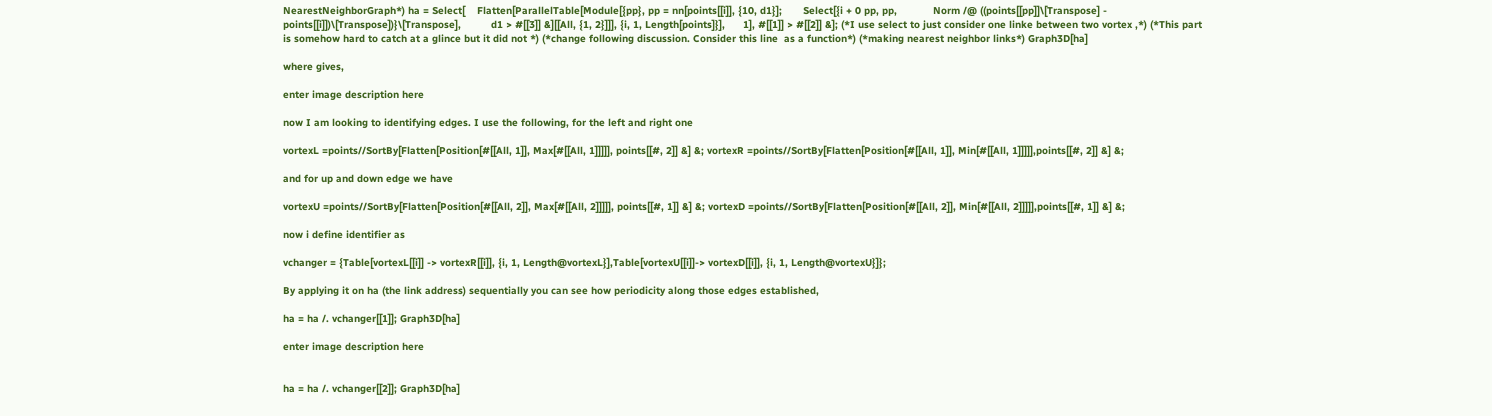NearestNeighborGraph*) ha = Select[    Flatten[ParallelTable[Module[{pp}, pp = nn[points[[i]], {10, d1}];       Select[{i + 0 pp, pp,            Norm /@ ((points[[pp]]\[Transpose] -                 points[[i]])\[Transpose])}\[Transpose],          d1 > #[[3]] &][[All, {1, 2}]]], {i, 1, Length[points]}],      1], #[[1]] > #[[2]] &]; (*I use select to just consider one linke between two vortex ,*) (*This part is somehow hard to catch at a glince but it did not *) (*change following discussion. Consider this line  as a function*) (*making nearest neighbor links*) Graph3D[ha]

where gives,

enter image description here

now I am looking to identifying edges. I use the following, for the left and right one

vortexL =points//SortBy[Flatten[Position[#[[All, 1]], Max[#[[All, 1]]]]], points[[#, 2]] &] &; vortexR =points//SortBy[Flatten[Position[#[[All, 1]], Min[#[[All, 1]]]]],points[[#, 2]] &] &;

and for up and down edge we have

vortexU =points//SortBy[Flatten[Position[#[[All, 2]], Max[#[[All, 2]]]]], points[[#, 1]] &] &; vortexD =points//SortBy[Flatten[Position[#[[All, 2]], Min[#[[All, 2]]]]],points[[#, 1]] &] &;

now i define identifier as

vchanger = {Table[vortexL[[i]] -> vortexR[[i]], {i, 1, Length@vortexL}],Table[vortexU[[i]]-> vortexD[[i]], {i, 1, Length@vortexU}]};

By applying it on ha (the link address) sequentially you can see how periodicity along those edges established,

ha = ha /. vchanger[[1]]; Graph3D[ha]

enter image description here


ha = ha /. vchanger[[2]]; Graph3D[ha]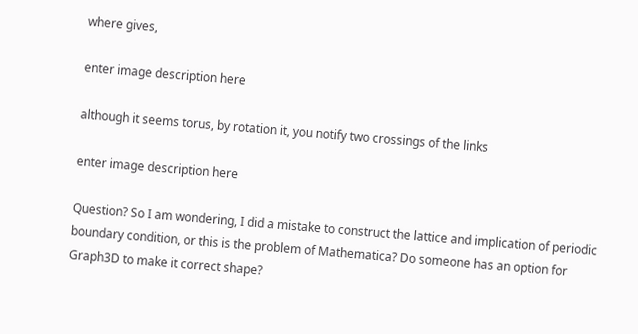where gives,

enter image description here

although it seems torus, by rotation it, you notify two crossings of the links

enter image description here

Question? So I am wondering, I did a mistake to construct the lattice and implication of periodic boundary condition, or this is the problem of Mathematica? Do someone has an option for Graph3D to make it correct shape?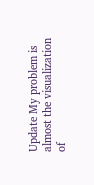Update My problem is almost the visualization of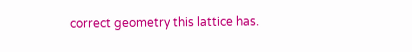correct geometry this lattice has.